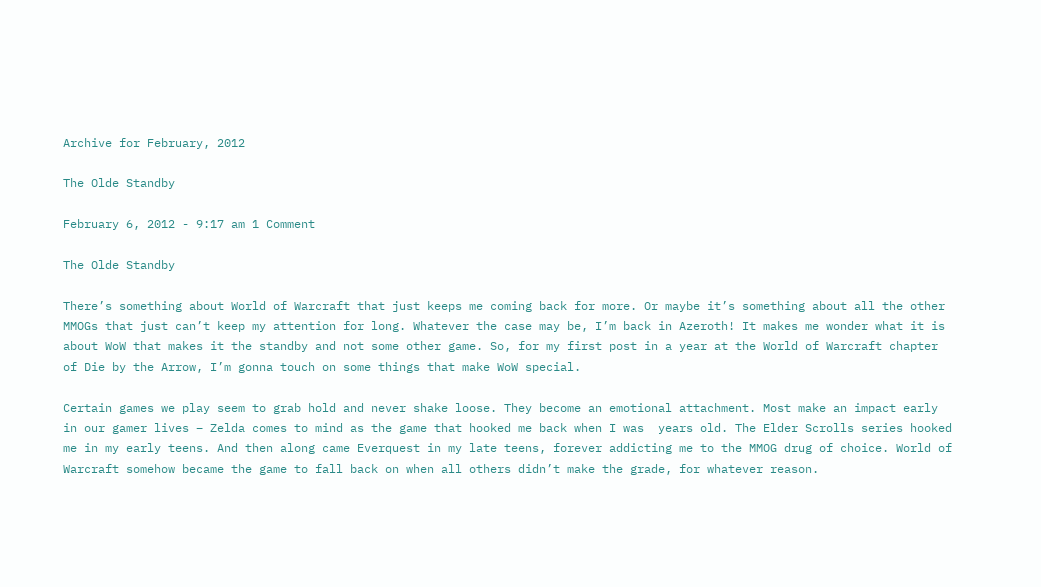Archive for February, 2012

The Olde Standby

February 6, 2012 - 9:17 am 1 Comment

The Olde Standby

There’s something about World of Warcraft that just keeps me coming back for more. Or maybe it’s something about all the other MMOGs that just can’t keep my attention for long. Whatever the case may be, I’m back in Azeroth! It makes me wonder what it is about WoW that makes it the standby and not some other game. So, for my first post in a year at the World of Warcraft chapter of Die by the Arrow, I’m gonna touch on some things that make WoW special.

Certain games we play seem to grab hold and never shake loose. They become an emotional attachment. Most make an impact early in our gamer lives – Zelda comes to mind as the game that hooked me back when I was  years old. The Elder Scrolls series hooked me in my early teens. And then along came Everquest in my late teens, forever addicting me to the MMOG drug of choice. World of Warcraft somehow became the game to fall back on when all others didn’t make the grade, for whatever reason.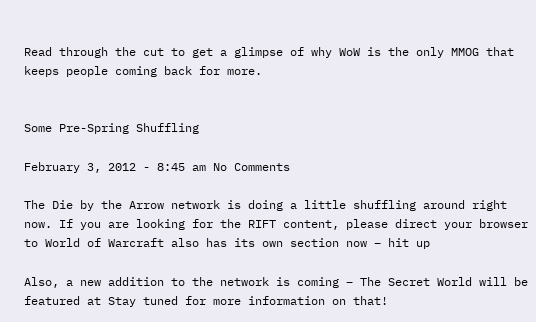Read through the cut to get a glimpse of why WoW is the only MMOG that keeps people coming back for more.


Some Pre-Spring Shuffling

February 3, 2012 - 8:45 am No Comments

The Die by the Arrow network is doing a little shuffling around right now. If you are looking for the RIFT content, please direct your browser to World of Warcraft also has its own section now – hit up

Also, a new addition to the network is coming – The Secret World will be featured at Stay tuned for more information on that!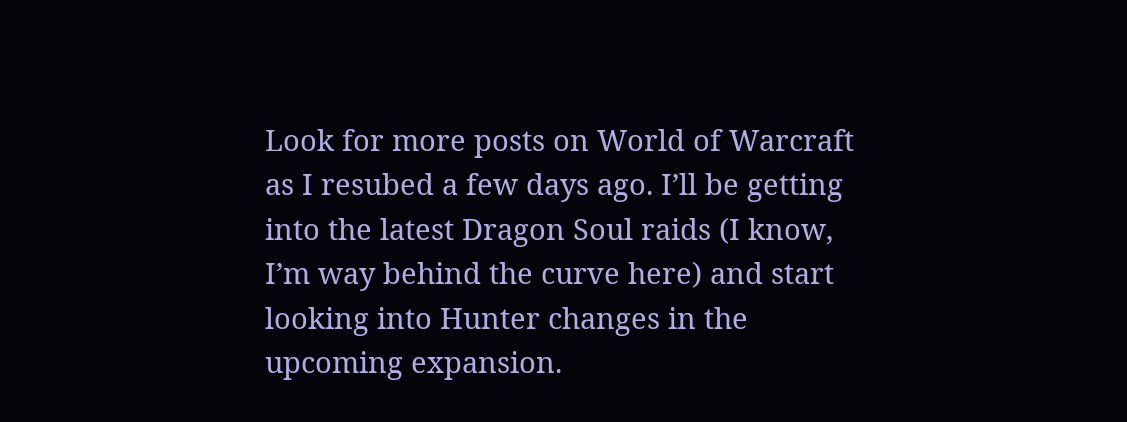Look for more posts on World of Warcraft as I resubed a few days ago. I’ll be getting into the latest Dragon Soul raids (I know, I’m way behind the curve here) and start looking into Hunter changes in the upcoming expansion.